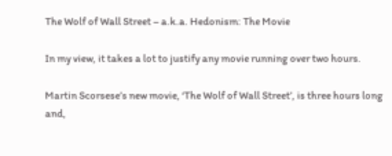The Wolf of Wall Street – a.k.a. Hedonism: The Movie

In my view, it takes a lot to justify any movie running over two hours.

Martin Scorsese’s new movie, ‘The Wolf of Wall Street’, is three hours long and,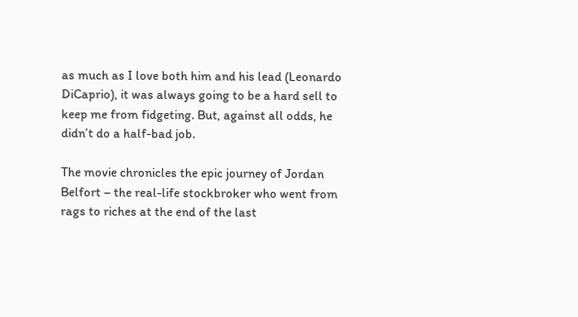as much as I love both him and his lead (Leonardo DiCaprio), it was always going to be a hard sell to keep me from fidgeting. But, against all odds, he didn’t do a half-bad job.

The movie chronicles the epic journey of Jordan Belfort – the real-life stockbroker who went from rags to riches at the end of the last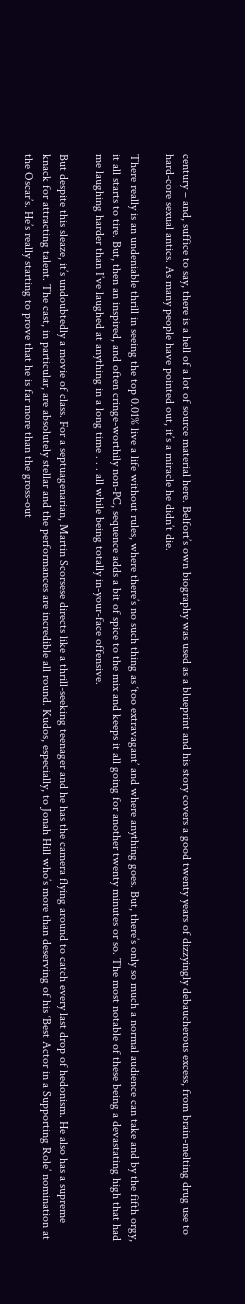century – and, suffice to say, there is a hell of a lot of source material here. Belfort’s own biography was used as a blueprint and his story covers a good twenty years of dizzyingly debaucherous excess, from brain-melting drug use to hard-core sexual antics. As many people have pointed out, it’s a miracle he didn’t die.

There really is an undeniable thrill in seeing the top 0.01% live a life without rules, where there’s no such thing as ‘too extravagant’ and where anything goes. But, there’s only so much a normal audience can take and by the fifth orgy, it all starts to tire. But, then an inspired, and often cringe-worthily non-PC, sequence adds a bit of spice to the mix and keeps it all going for another twenty minutes or so. The most notable of these being a devastating high that had me laughing harder than I’ve laughed at anything in a long time . . . all while being totally in-your-face offensive.

But despite this sleaze, it’s undoubtedly a movie of class. For a septuagenarian, Martin Scorsese directs like a thrill-seeking teenager and he has the camera flying around to catch every last drop of hedonism. He also has a supreme knack for attracting talent. The cast, in particular, are absolutely stellar and the performances are incredible all round. Kudos, especially, to Jonah Hill who’s more than deserving of his ‘Best Actor in a Supporting Role’ nomination at the Oscar’s. He’s really starting to prove that he is far more than the gross-out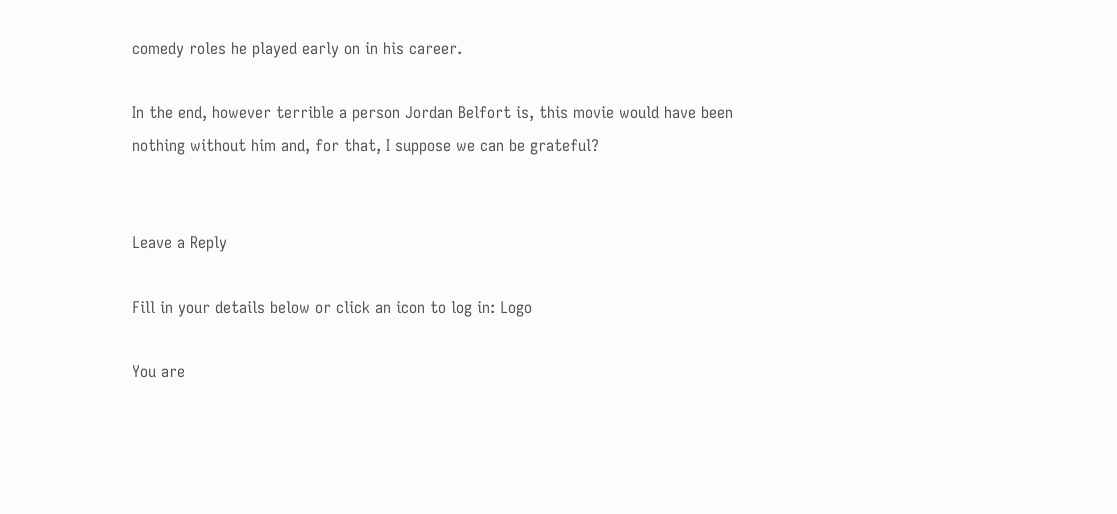comedy roles he played early on in his career.

In the end, however terrible a person Jordan Belfort is, this movie would have been nothing without him and, for that, I suppose we can be grateful?


Leave a Reply

Fill in your details below or click an icon to log in: Logo

You are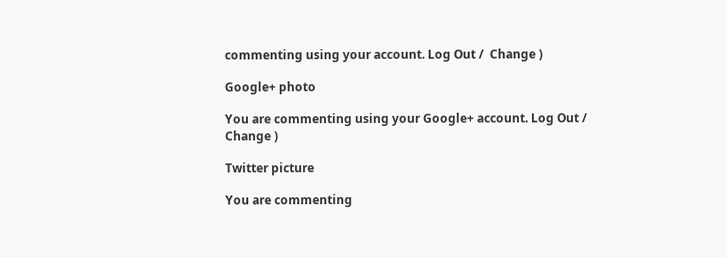commenting using your account. Log Out /  Change )

Google+ photo

You are commenting using your Google+ account. Log Out /  Change )

Twitter picture

You are commenting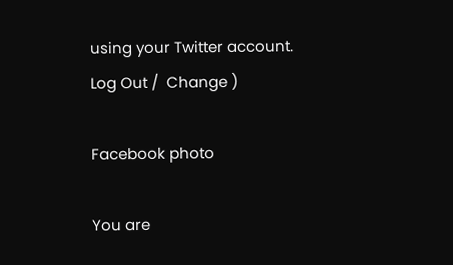using your Twitter account. Log Out /  Change )

Facebook photo

You are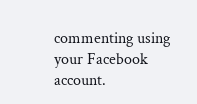commenting using your Facebook account.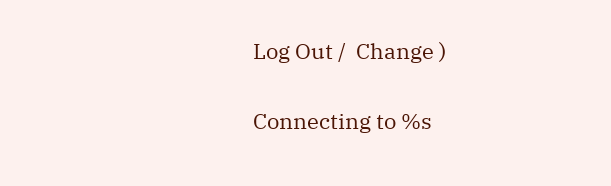Log Out /  Change )

Connecting to %s